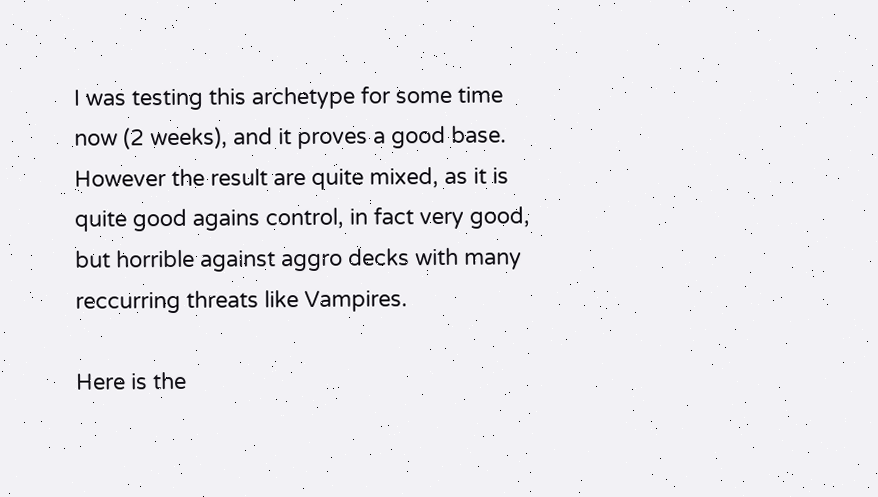I was testing this archetype for some time now (2 weeks), and it proves a good base.
However the result are quite mixed, as it is quite good agains control, in fact very good, but horrible against aggro decks with many reccurring threats like Vampires.

Here is the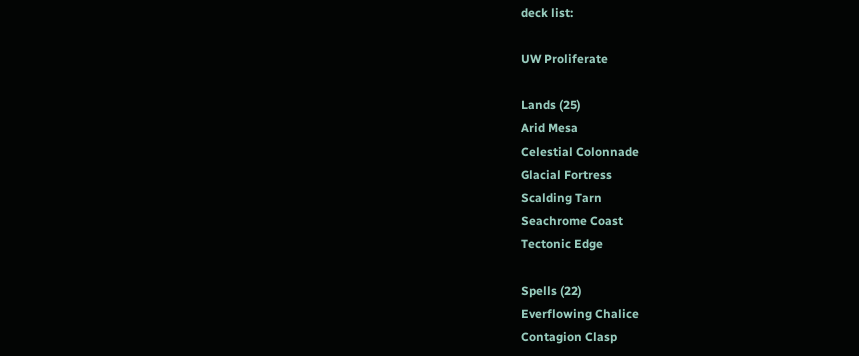deck list:

UW Proliferate

Lands (25)
Arid Mesa
Celestial Colonnade
Glacial Fortress
Scalding Tarn
Seachrome Coast
Tectonic Edge

Spells (22)
Everflowing Chalice
Contagion Clasp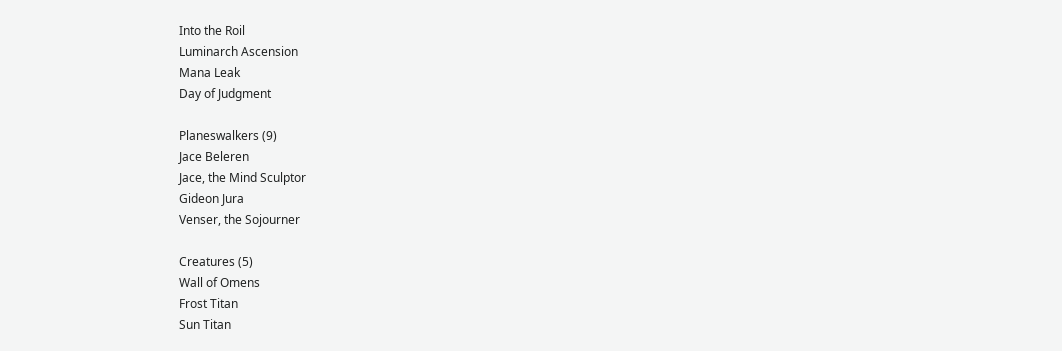Into the Roil
Luminarch Ascension
Mana Leak
Day of Judgment

Planeswalkers (9)
Jace Beleren
Jace, the Mind Sculptor
Gideon Jura
Venser, the Sojourner

Creatures (5)
Wall of Omens
Frost Titan
Sun Titan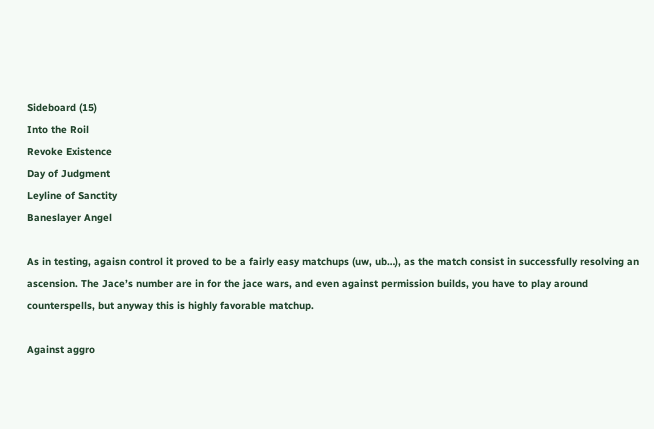Sideboard (15)
Into the Roil
Revoke Existence
Day of Judgment
Leyline of Sanctity
Baneslayer Angel

As in testing, agaisn control it proved to be a fairly easy matchups (uw, ub…), as the match consist in successfully resolving an ascension. The Jace’s number are in for the jace wars, and even against permission builds, you have to play around counterspells, but anyway this is highly favorable matchup.

Against aggro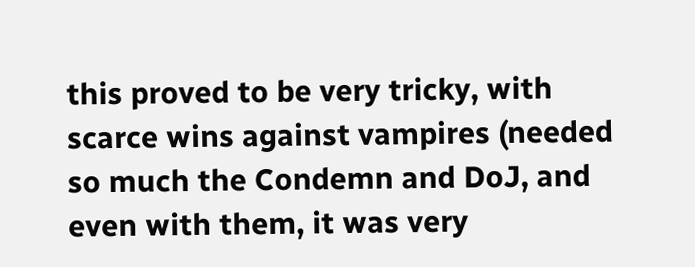this proved to be very tricky, with scarce wins against vampires (needed so much the Condemn and DoJ, and even with them, it was very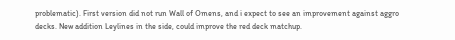problematic). First version did not run Wall of Omens, and i expect to see an improvement against aggro decks. New addition Leylines in the side, could improve the red deck matchup.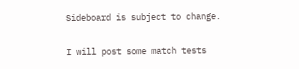Sideboard is subject to change.

I will post some match tests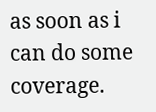as soon as i can do some coverage.